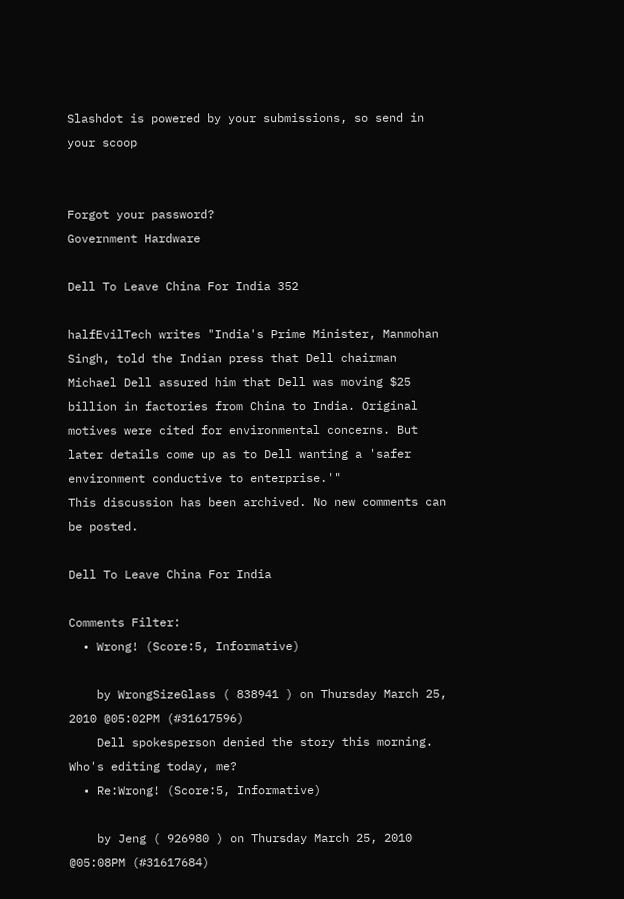Slashdot is powered by your submissions, so send in your scoop


Forgot your password?
Government Hardware

Dell To Leave China For India 352

halfEvilTech writes "India's Prime Minister, Manmohan Singh, told the Indian press that Dell chairman Michael Dell assured him that Dell was moving $25 billion in factories from China to India. Original motives were cited for environmental concerns. But later details come up as to Dell wanting a 'safer environment conductive to enterprise.'"
This discussion has been archived. No new comments can be posted.

Dell To Leave China For India

Comments Filter:
  • Wrong! (Score:5, Informative)

    by WrongSizeGlass ( 838941 ) on Thursday March 25, 2010 @05:02PM (#31617596)
    Dell spokesperson denied the story this morning. Who's editing today, me?
  • Re:Wrong! (Score:5, Informative)

    by Jeng ( 926980 ) on Thursday March 25, 2010 @05:08PM (#31617684)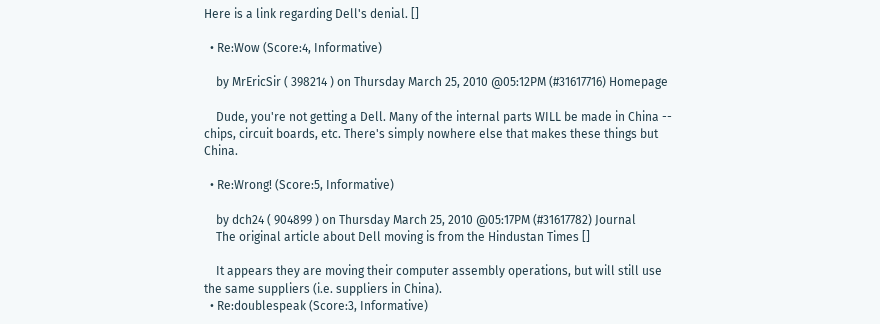Here is a link regarding Dell's denial. []

  • Re:Wow (Score:4, Informative)

    by MrEricSir ( 398214 ) on Thursday March 25, 2010 @05:12PM (#31617716) Homepage

    Dude, you're not getting a Dell. Many of the internal parts WILL be made in China -- chips, circuit boards, etc. There's simply nowhere else that makes these things but China.

  • Re:Wrong! (Score:5, Informative)

    by dch24 ( 904899 ) on Thursday March 25, 2010 @05:17PM (#31617782) Journal
    The original article about Dell moving is from the Hindustan Times []

    It appears they are moving their computer assembly operations, but will still use the same suppliers (i.e. suppliers in China).
  • Re:doublespeak (Score:3, Informative)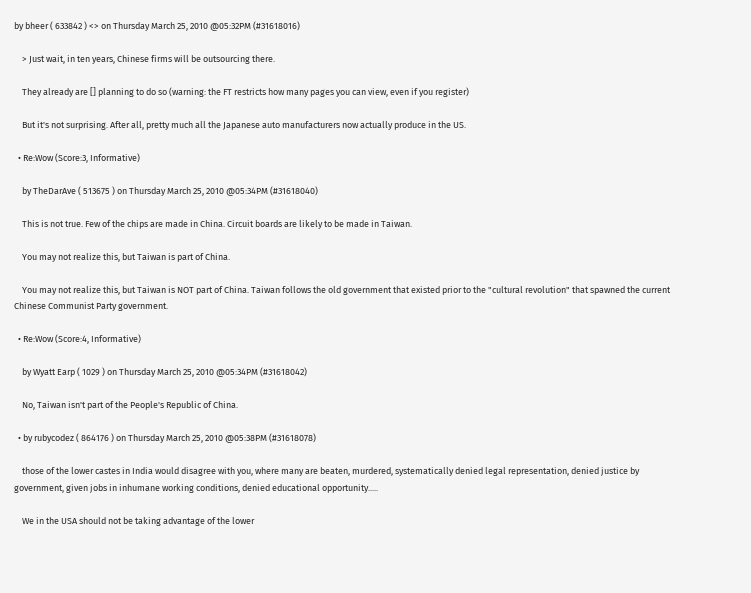by bheer ( 633842 ) <> on Thursday March 25, 2010 @05:32PM (#31618016)

    > Just wait, in ten years, Chinese firms will be outsourcing there.

    They already are [] planning to do so (warning: the FT restricts how many pages you can view, even if you register)

    But it's not surprising. After all, pretty much all the Japanese auto manufacturers now actually produce in the US.

  • Re:Wow (Score:3, Informative)

    by TheDarAve ( 513675 ) on Thursday March 25, 2010 @05:34PM (#31618040)

    This is not true. Few of the chips are made in China. Circuit boards are likely to be made in Taiwan.

    You may not realize this, but Taiwan is part of China.

    You may not realize this, but Taiwan is NOT part of China. Taiwan follows the old government that existed prior to the "cultural revolution" that spawned the current Chinese Communist Party government.

  • Re:Wow (Score:4, Informative)

    by Wyatt Earp ( 1029 ) on Thursday March 25, 2010 @05:34PM (#31618042)

    No, Taiwan isn't part of the People's Republic of China.

  • by rubycodez ( 864176 ) on Thursday March 25, 2010 @05:38PM (#31618078)

    those of the lower castes in India would disagree with you, where many are beaten, murdered, systematically denied legal representation, denied justice by government, given jobs in inhumane working conditions, denied educational opportunity.....

    We in the USA should not be taking advantage of the lower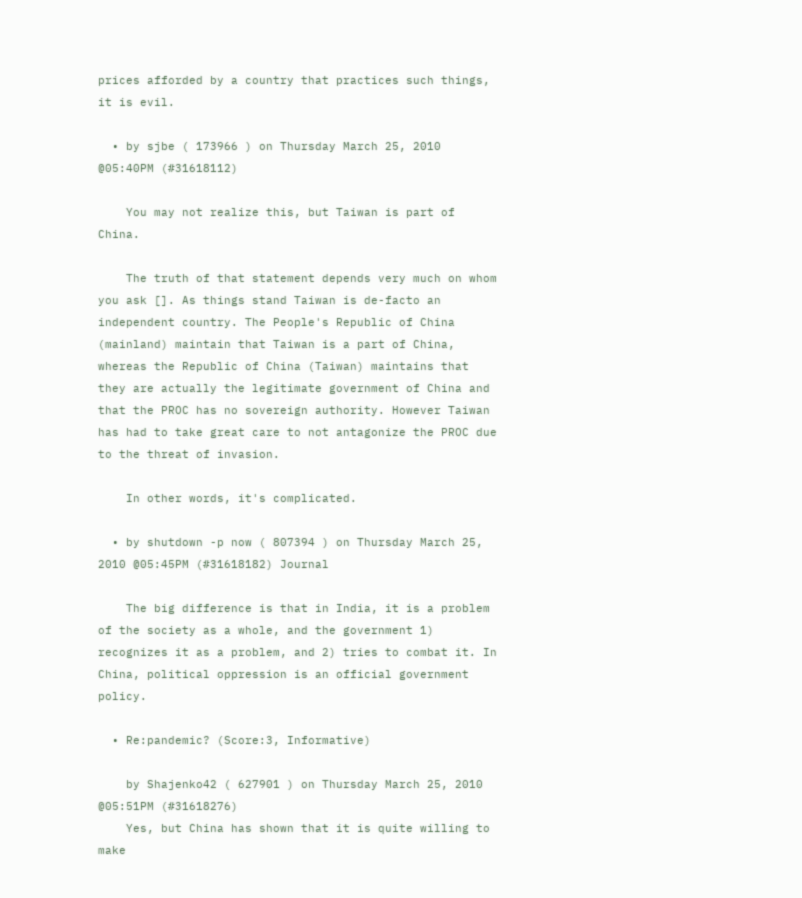prices afforded by a country that practices such things, it is evil.

  • by sjbe ( 173966 ) on Thursday March 25, 2010 @05:40PM (#31618112)

    You may not realize this, but Taiwan is part of China.

    The truth of that statement depends very much on whom you ask []. As things stand Taiwan is de-facto an independent country. The People's Republic of China (mainland) maintain that Taiwan is a part of China, whereas the Republic of China (Taiwan) maintains that they are actually the legitimate government of China and that the PROC has no sovereign authority. However Taiwan has had to take great care to not antagonize the PROC due to the threat of invasion.

    In other words, it's complicated.

  • by shutdown -p now ( 807394 ) on Thursday March 25, 2010 @05:45PM (#31618182) Journal

    The big difference is that in India, it is a problem of the society as a whole, and the government 1) recognizes it as a problem, and 2) tries to combat it. In China, political oppression is an official government policy.

  • Re:pandemic? (Score:3, Informative)

    by Shajenko42 ( 627901 ) on Thursday March 25, 2010 @05:51PM (#31618276)
    Yes, but China has shown that it is quite willing to make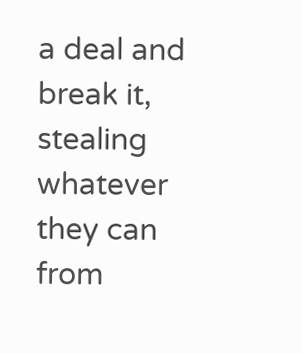a deal and break it, stealing whatever they can from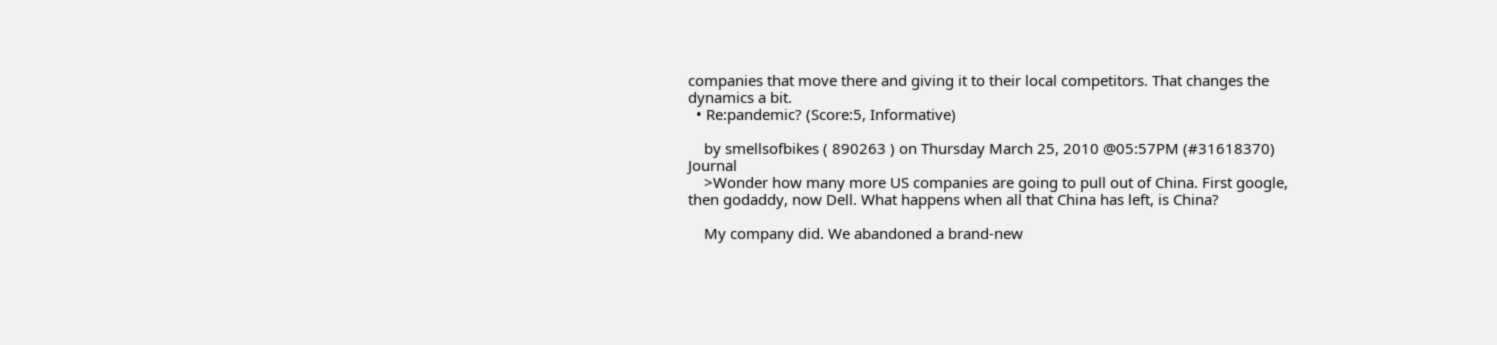companies that move there and giving it to their local competitors. That changes the dynamics a bit.
  • Re:pandemic? (Score:5, Informative)

    by smellsofbikes ( 890263 ) on Thursday March 25, 2010 @05:57PM (#31618370) Journal
    >Wonder how many more US companies are going to pull out of China. First google, then godaddy, now Dell. What happens when all that China has left, is China?

    My company did. We abandoned a brand-new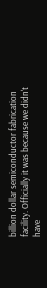billion dollar semiconductor fabrication facility. Officially it was because we didn't have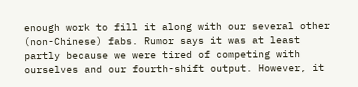enough work to fill it along with our several other (non-Chinese) fabs. Rumor says it was at least partly because we were tired of competing with ourselves and our fourth-shift output. However, it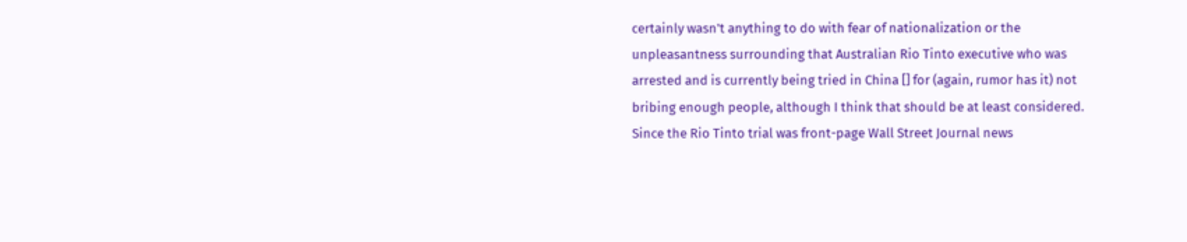certainly wasn't anything to do with fear of nationalization or the unpleasantness surrounding that Australian Rio Tinto executive who was arrested and is currently being tried in China [] for (again, rumor has it) not bribing enough people, although I think that should be at least considered. Since the Rio Tinto trial was front-page Wall Street Journal news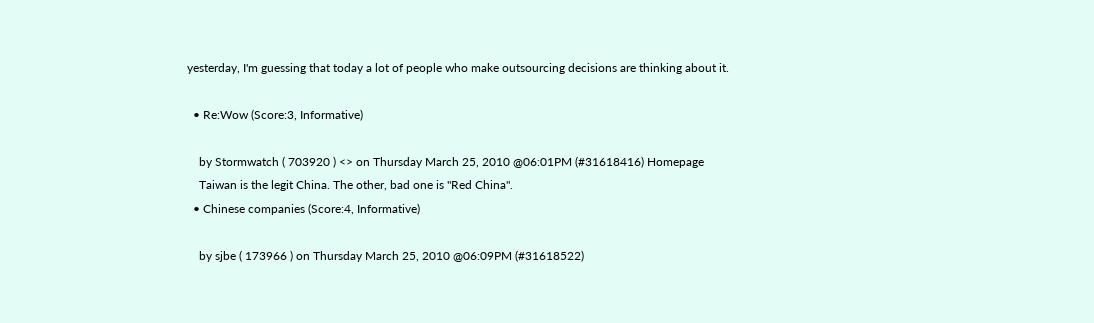yesterday, I'm guessing that today a lot of people who make outsourcing decisions are thinking about it.

  • Re:Wow (Score:3, Informative)

    by Stormwatch ( 703920 ) <> on Thursday March 25, 2010 @06:01PM (#31618416) Homepage
    Taiwan is the legit China. The other, bad one is "Red China".
  • Chinese companies (Score:4, Informative)

    by sjbe ( 173966 ) on Thursday March 25, 2010 @06:09PM (#31618522)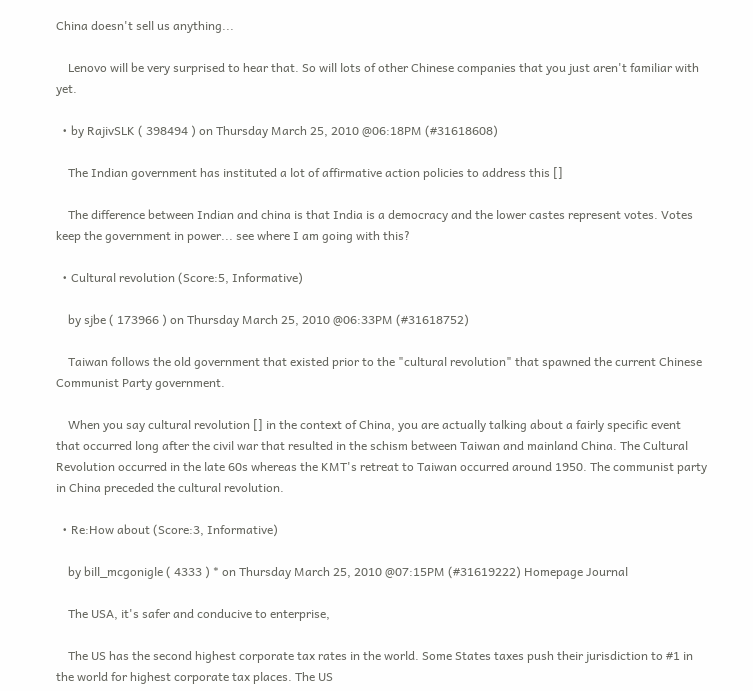China doesn't sell us anything...

    Lenovo will be very surprised to hear that. So will lots of other Chinese companies that you just aren't familiar with yet.

  • by RajivSLK ( 398494 ) on Thursday March 25, 2010 @06:18PM (#31618608)

    The Indian government has instituted a lot of affirmative action policies to address this []

    The difference between Indian and china is that India is a democracy and the lower castes represent votes. Votes keep the government in power... see where I am going with this?

  • Cultural revolution (Score:5, Informative)

    by sjbe ( 173966 ) on Thursday March 25, 2010 @06:33PM (#31618752)

    Taiwan follows the old government that existed prior to the "cultural revolution" that spawned the current Chinese Communist Party government.

    When you say cultural revolution [] in the context of China, you are actually talking about a fairly specific event that occurred long after the civil war that resulted in the schism between Taiwan and mainland China. The Cultural Revolution occurred in the late 60s whereas the KMT's retreat to Taiwan occurred around 1950. The communist party in China preceded the cultural revolution.

  • Re:How about (Score:3, Informative)

    by bill_mcgonigle ( 4333 ) * on Thursday March 25, 2010 @07:15PM (#31619222) Homepage Journal

    The USA, it's safer and conducive to enterprise,

    The US has the second highest corporate tax rates in the world. Some States taxes push their jurisdiction to #1 in the world for highest corporate tax places. The US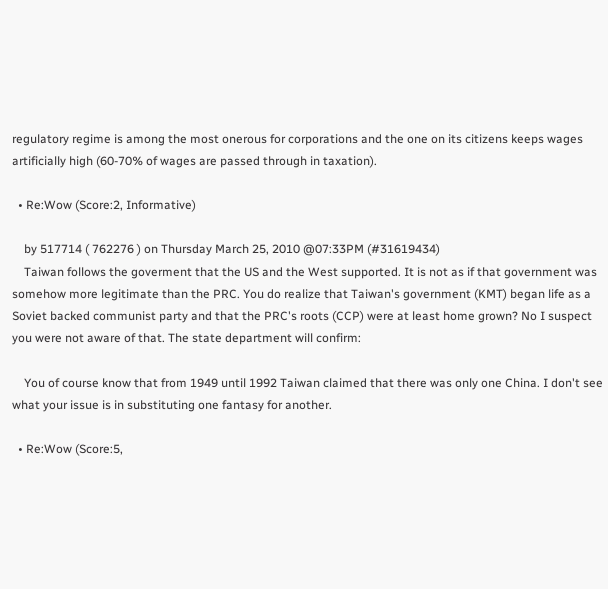regulatory regime is among the most onerous for corporations and the one on its citizens keeps wages artificially high (60-70% of wages are passed through in taxation).

  • Re:Wow (Score:2, Informative)

    by 517714 ( 762276 ) on Thursday March 25, 2010 @07:33PM (#31619434)
    Taiwan follows the goverment that the US and the West supported. It is not as if that government was somehow more legitimate than the PRC. You do realize that Taiwan's government (KMT) began life as a Soviet backed communist party and that the PRC's roots (CCP) were at least home grown? No I suspect you were not aware of that. The state department will confirm:

    You of course know that from 1949 until 1992 Taiwan claimed that there was only one China. I don't see what your issue is in substituting one fantasy for another.

  • Re:Wow (Score:5,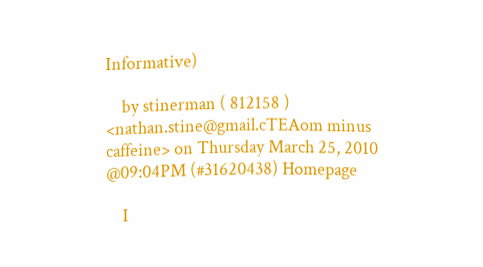Informative)

    by stinerman ( 812158 ) <nathan.stine@gmail.cTEAom minus caffeine> on Thursday March 25, 2010 @09:04PM (#31620438) Homepage

    I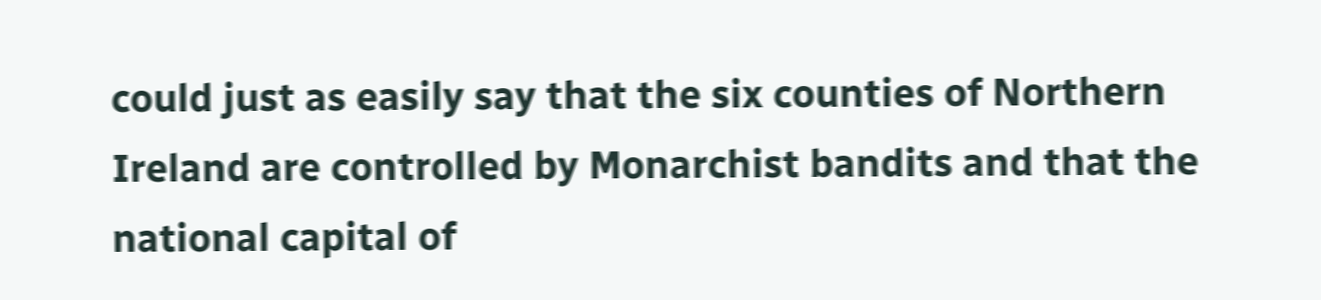could just as easily say that the six counties of Northern Ireland are controlled by Monarchist bandits and that the national capital of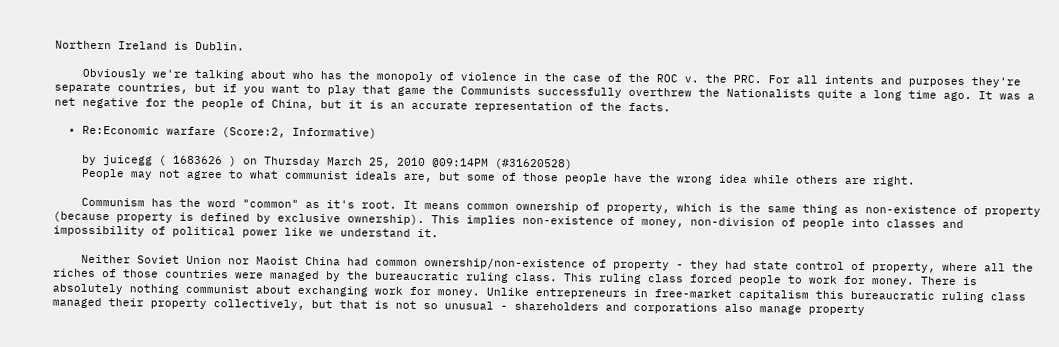Northern Ireland is Dublin.

    Obviously we're talking about who has the monopoly of violence in the case of the ROC v. the PRC. For all intents and purposes they're separate countries, but if you want to play that game the Communists successfully overthrew the Nationalists quite a long time ago. It was a net negative for the people of China, but it is an accurate representation of the facts.

  • Re:Economic warfare (Score:2, Informative)

    by juicegg ( 1683626 ) on Thursday March 25, 2010 @09:14PM (#31620528)
    People may not agree to what communist ideals are, but some of those people have the wrong idea while others are right.

    Communism has the word "common" as it's root. It means common ownership of property, which is the same thing as non-existence of property (because property is defined by exclusive ownership). This implies non-existence of money, non-division of people into classes and impossibility of political power like we understand it.

    Neither Soviet Union nor Maoist China had common ownership/non-existence of property - they had state control of property, where all the riches of those countries were managed by the bureaucratic ruling class. This ruling class forced people to work for money. There is absolutely nothing communist about exchanging work for money. Unlike entrepreneurs in free-market capitalism this bureaucratic ruling class managed their property collectively, but that is not so unusual - shareholders and corporations also manage property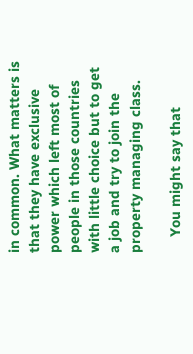in common. What matters is that they have exclusive power which left most of people in those countries with little choice but to get a job and try to join the property managing class.

    You might say that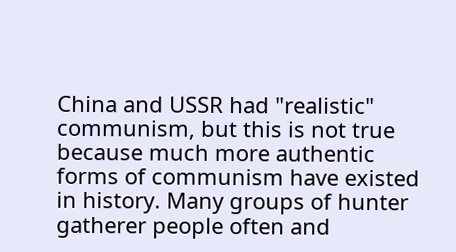China and USSR had "realistic" communism, but this is not true because much more authentic forms of communism have existed in history. Many groups of hunter gatherer people often and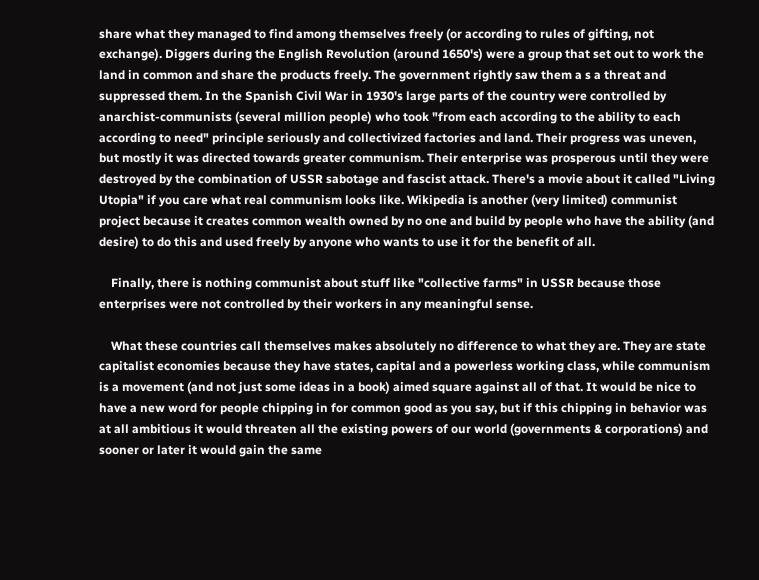share what they managed to find among themselves freely (or according to rules of gifting, not exchange). Diggers during the English Revolution (around 1650's) were a group that set out to work the land in common and share the products freely. The government rightly saw them a s a threat and suppressed them. In the Spanish Civil War in 1930's large parts of the country were controlled by anarchist-communists (several million people) who took "from each according to the ability to each according to need" principle seriously and collectivized factories and land. Their progress was uneven, but mostly it was directed towards greater communism. Their enterprise was prosperous until they were destroyed by the combination of USSR sabotage and fascist attack. There's a movie about it called "Living Utopia" if you care what real communism looks like. Wikipedia is another (very limited) communist project because it creates common wealth owned by no one and build by people who have the ability (and desire) to do this and used freely by anyone who wants to use it for the benefit of all.

    Finally, there is nothing communist about stuff like "collective farms" in USSR because those enterprises were not controlled by their workers in any meaningful sense.

    What these countries call themselves makes absolutely no difference to what they are. They are state capitalist economies because they have states, capital and a powerless working class, while communism is a movement (and not just some ideas in a book) aimed square against all of that. It would be nice to have a new word for people chipping in for common good as you say, but if this chipping in behavior was at all ambitious it would threaten all the existing powers of our world (governments & corporations) and sooner or later it would gain the same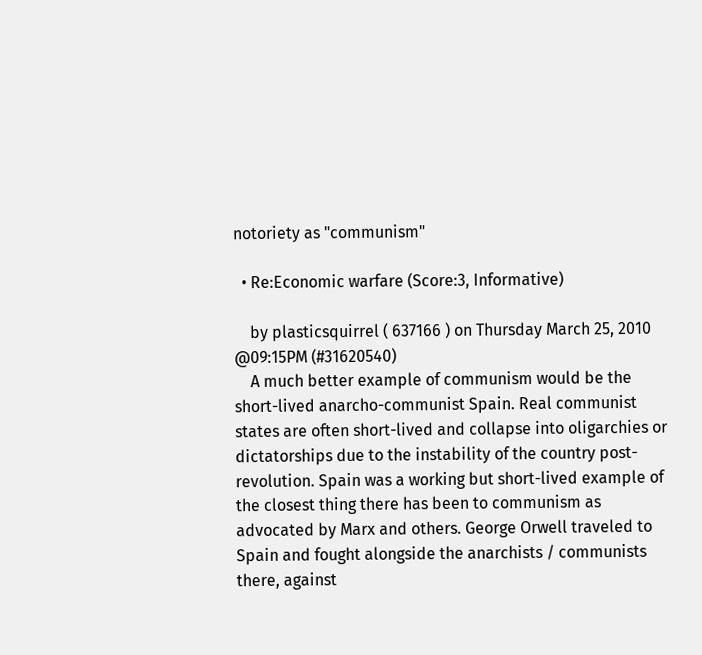notoriety as "communism"

  • Re:Economic warfare (Score:3, Informative)

    by plasticsquirrel ( 637166 ) on Thursday March 25, 2010 @09:15PM (#31620540)
    A much better example of communism would be the short-lived anarcho-communist Spain. Real communist states are often short-lived and collapse into oligarchies or dictatorships due to the instability of the country post-revolution. Spain was a working but short-lived example of the closest thing there has been to communism as advocated by Marx and others. George Orwell traveled to Spain and fought alongside the anarchists / communists there, against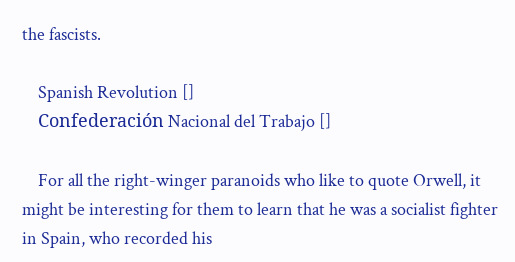the fascists.

    Spanish Revolution []
    Confederación Nacional del Trabajo []

    For all the right-winger paranoids who like to quote Orwell, it might be interesting for them to learn that he was a socialist fighter in Spain, who recorded his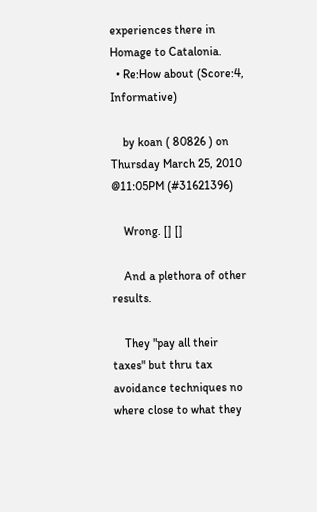experiences there in Homage to Catalonia.
  • Re:How about (Score:4, Informative)

    by koan ( 80826 ) on Thursday March 25, 2010 @11:05PM (#31621396)

    Wrong. [] []

    And a plethora of other results.

    They "pay all their taxes" but thru tax avoidance techniques no where close to what they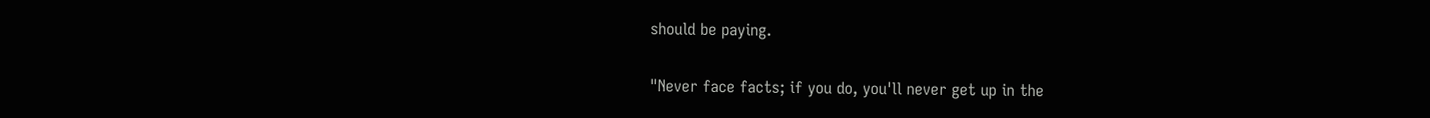should be paying.

"Never face facts; if you do, you'll never get up in the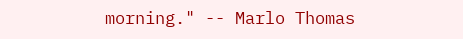morning." -- Marlo Thomas